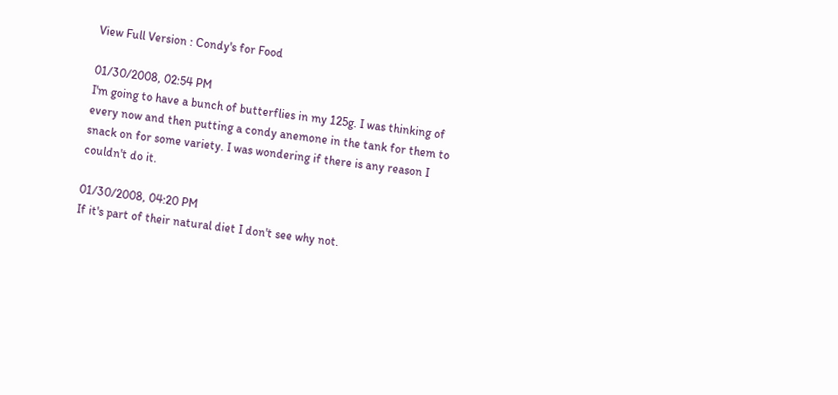View Full Version : Condy's for Food

01/30/2008, 02:54 PM
I'm going to have a bunch of butterflies in my 125g. I was thinking of every now and then putting a condy anemone in the tank for them to snack on for some variety. I was wondering if there is any reason I couldn't do it.

01/30/2008, 04:20 PM
If it's part of their natural diet I don't see why not.